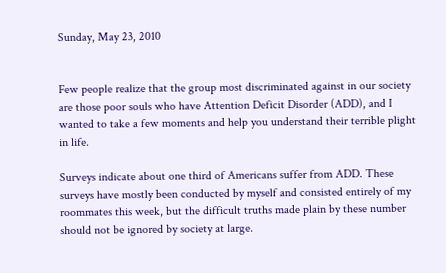Sunday, May 23, 2010


Few people realize that the group most discriminated against in our society are those poor souls who have Attention Deficit Disorder (ADD), and I wanted to take a few moments and help you understand their terrible plight in life.

Surveys indicate about one third of Americans suffer from ADD. These surveys have mostly been conducted by myself and consisted entirely of my roommates this week, but the difficult truths made plain by these number should not be ignored by society at large.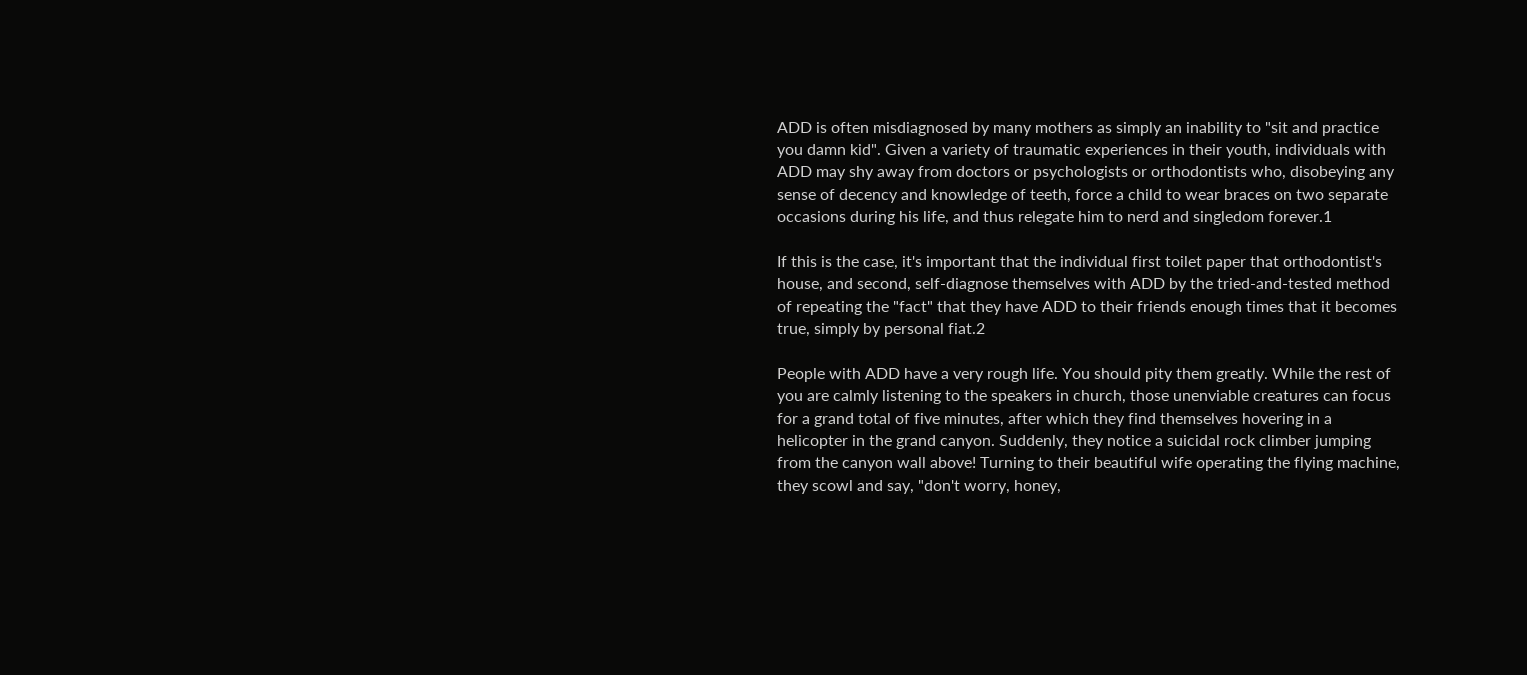ADD is often misdiagnosed by many mothers as simply an inability to "sit and practice you damn kid". Given a variety of traumatic experiences in their youth, individuals with ADD may shy away from doctors or psychologists or orthodontists who, disobeying any sense of decency and knowledge of teeth, force a child to wear braces on two separate occasions during his life, and thus relegate him to nerd and singledom forever.1

If this is the case, it's important that the individual first toilet paper that orthodontist's house, and second, self-diagnose themselves with ADD by the tried-and-tested method of repeating the "fact" that they have ADD to their friends enough times that it becomes true, simply by personal fiat.2

People with ADD have a very rough life. You should pity them greatly. While the rest of you are calmly listening to the speakers in church, those unenviable creatures can focus for a grand total of five minutes, after which they find themselves hovering in a helicopter in the grand canyon. Suddenly, they notice a suicidal rock climber jumping from the canyon wall above! Turning to their beautiful wife operating the flying machine, they scowl and say, "don't worry, honey,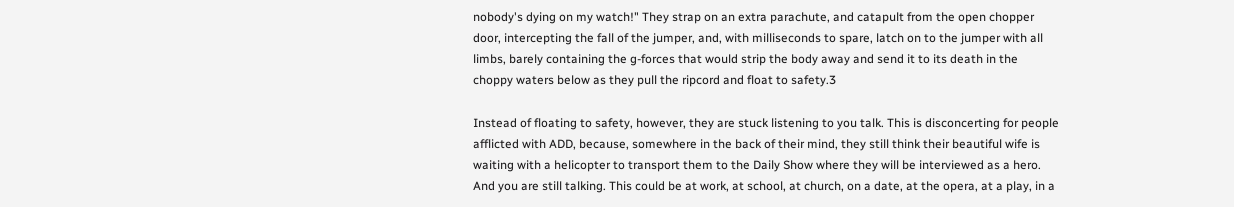nobody's dying on my watch!" They strap on an extra parachute, and catapult from the open chopper door, intercepting the fall of the jumper, and, with milliseconds to spare, latch on to the jumper with all limbs, barely containing the g-forces that would strip the body away and send it to its death in the choppy waters below as they pull the ripcord and float to safety.3

Instead of floating to safety, however, they are stuck listening to you talk. This is disconcerting for people afflicted with ADD, because, somewhere in the back of their mind, they still think their beautiful wife is waiting with a helicopter to transport them to the Daily Show where they will be interviewed as a hero. And you are still talking. This could be at work, at school, at church, on a date, at the opera, at a play, in a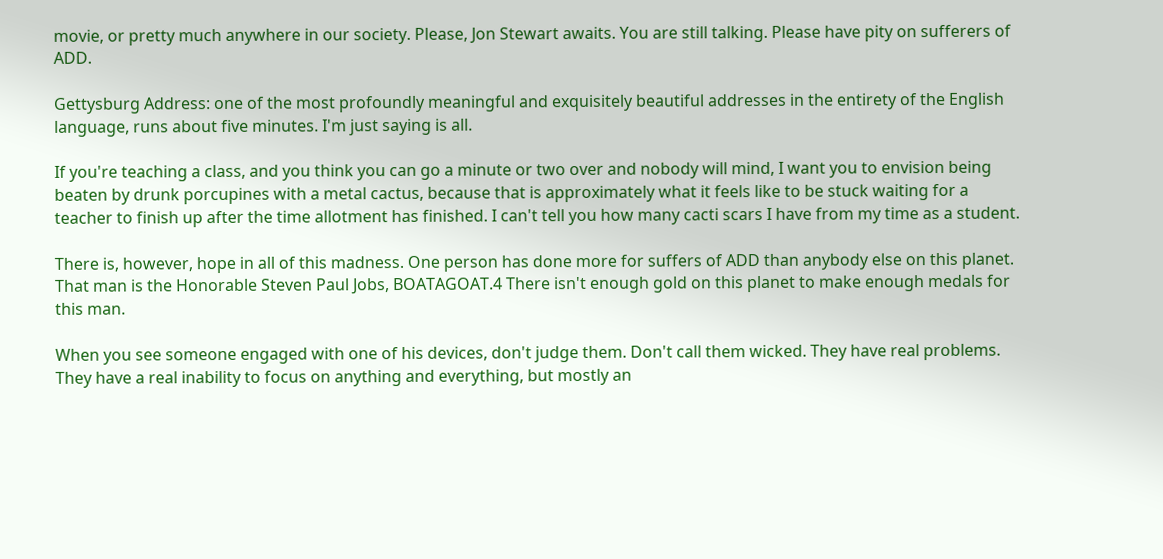movie, or pretty much anywhere in our society. Please, Jon Stewart awaits. You are still talking. Please have pity on sufferers of ADD.

Gettysburg Address: one of the most profoundly meaningful and exquisitely beautiful addresses in the entirety of the English language, runs about five minutes. I'm just saying is all.

If you're teaching a class, and you think you can go a minute or two over and nobody will mind, I want you to envision being beaten by drunk porcupines with a metal cactus, because that is approximately what it feels like to be stuck waiting for a teacher to finish up after the time allotment has finished. I can't tell you how many cacti scars I have from my time as a student.

There is, however, hope in all of this madness. One person has done more for suffers of ADD than anybody else on this planet. That man is the Honorable Steven Paul Jobs, BOATAGOAT.4 There isn't enough gold on this planet to make enough medals for this man.

When you see someone engaged with one of his devices, don't judge them. Don't call them wicked. They have real problems. They have a real inability to focus on anything and everything, but mostly an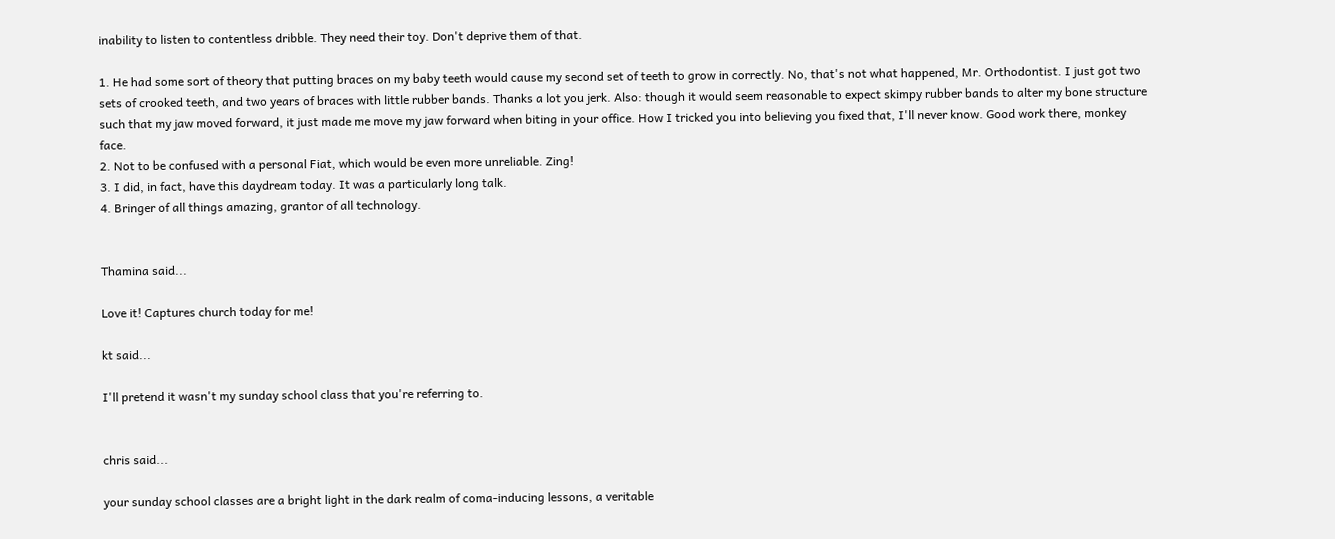inability to listen to contentless dribble. They need their toy. Don't deprive them of that.

1. He had some sort of theory that putting braces on my baby teeth would cause my second set of teeth to grow in correctly. No, that's not what happened, Mr. Orthodontist. I just got two sets of crooked teeth, and two years of braces with little rubber bands. Thanks a lot you jerk. Also: though it would seem reasonable to expect skimpy rubber bands to alter my bone structure such that my jaw moved forward, it just made me move my jaw forward when biting in your office. How I tricked you into believing you fixed that, I'll never know. Good work there, monkey face.
2. Not to be confused with a personal Fiat, which would be even more unreliable. Zing!
3. I did, in fact, have this daydream today. It was a particularly long talk.
4. Bringer of all things amazing, grantor of all technology.


Thamina said...

Love it! Captures church today for me!

kt said...

I'll pretend it wasn't my sunday school class that you're referring to.


chris said...

your sunday school classes are a bright light in the dark realm of coma-inducing lessons, a veritable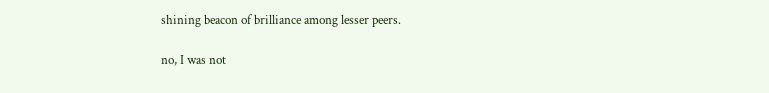shining beacon of brilliance among lesser peers.

no, I was not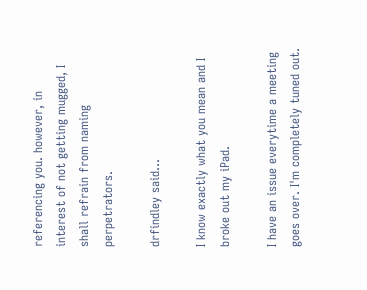referencing you. however, in interest of not getting mugged, I shall refrain from naming perpetrators.

drfindley said...

I know exactly what you mean and I broke out my iPad.

I have an issue everytime a meeting goes over. I'm completely tuned out.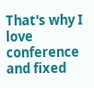That's why I love conference and fixed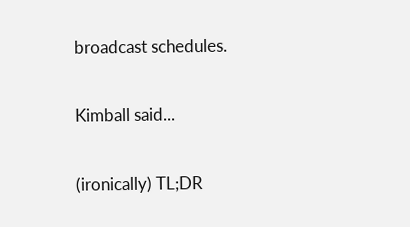broadcast schedules.

Kimball said...

(ironically) TL;DR